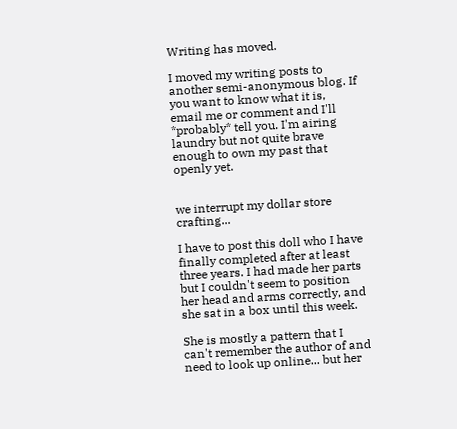Writing has moved.

I moved my writing posts to another semi-anonymous blog. If you want to know what it is, email me or comment and I'll *probably* tell you. I'm airing laundry but not quite brave enough to own my past that openly yet.


we interrupt my dollar store crafting...

I have to post this doll who I have finally completed after at least three years. I had made her parts but I couldn't seem to position her head and arms correctly, and she sat in a box until this week.

She is mostly a pattern that I can't remember the author of and need to look up online... but her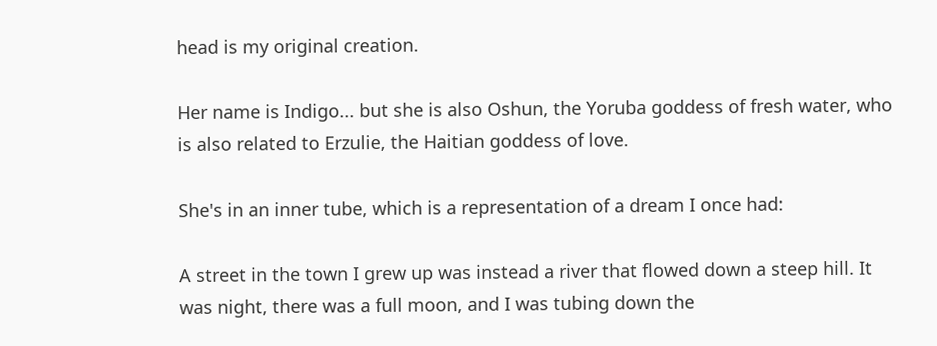head is my original creation.

Her name is Indigo... but she is also Oshun, the Yoruba goddess of fresh water, who is also related to Erzulie, the Haitian goddess of love.

She's in an inner tube, which is a representation of a dream I once had:

A street in the town I grew up was instead a river that flowed down a steep hill. It was night, there was a full moon, and I was tubing down the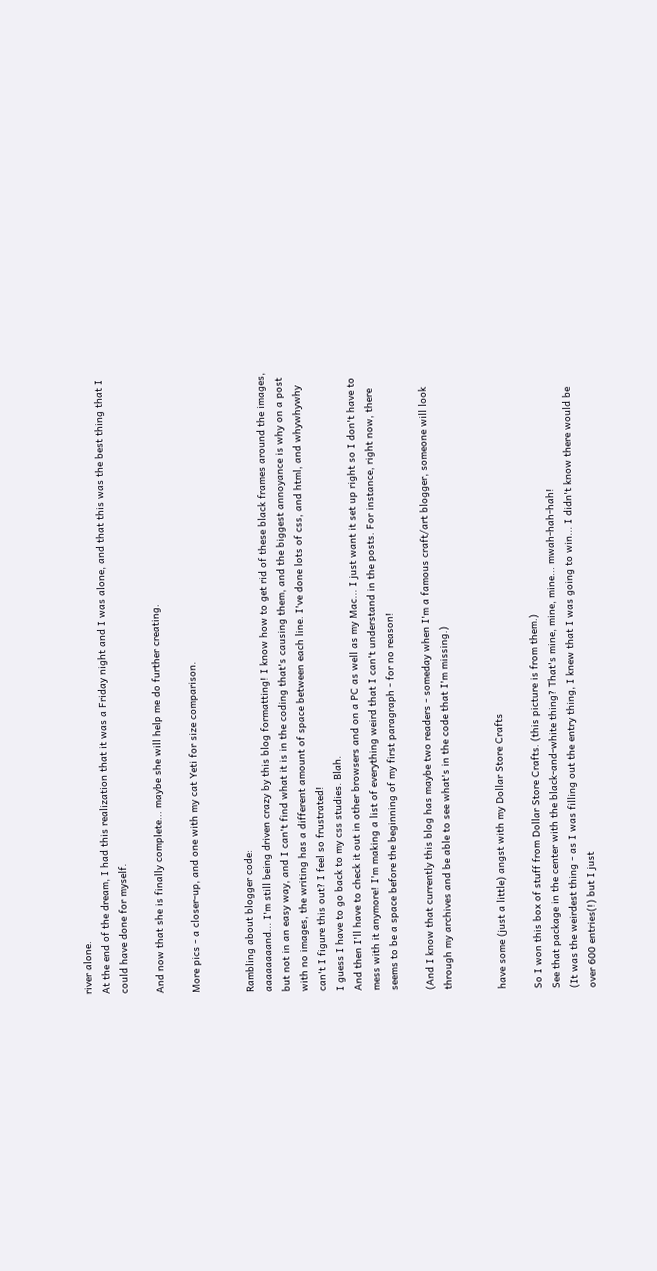river alone.
At the end of the dream, I had this realization that it was a Friday night and I was alone, and that this was the best thing that I could have done for myself.

And now that she is finally complete... maybe she will help me do further creating.

More pics - a closer-up, and one with my cat Yeti for size comparison.


Rambling about blogger code:
aaaaaaaand... I'm still being driven crazy by this blog formatting! I know how to get rid of these black frames around the images, but not in an easy way, and I can't find what it is in the coding that's causing them, and the biggest annoyance is why on a post with no images, the writing has a different amount of space between each line. I've done lots of css, and html, and whywhywhy can't I figure this out? I feel so frustrated!
I guess I have to go back to my css studies. Blah.
And then I'll have to check it out in other browsers and on a PC as well as my Mac... I just want it set up right so I don't have to mess with it anymore! I'm making a list of everything weird that I can't understand in the posts. For instance, right now, there seems to be a space before the beginning of my first paragraph - for no reason!

(And I know that currently this blog has maybe two readers - someday when I'm a famous craft/art blogger, someone will look through my archives and be able to see what's in the code that I'm missing.)


have some (just a little) angst with my Dollar Store Crafts

So I won this box of stuff from Dollar Store Crafts. (this picture is from them.)
See that package in the center with the black-and-white thing? That's mine, mine, mine... mwah-hah-hah!
(It was the weirdest thing - as I was filling out the entry thing, I knew that I was going to win... I didn't know there would be over 600 entries(!) but I just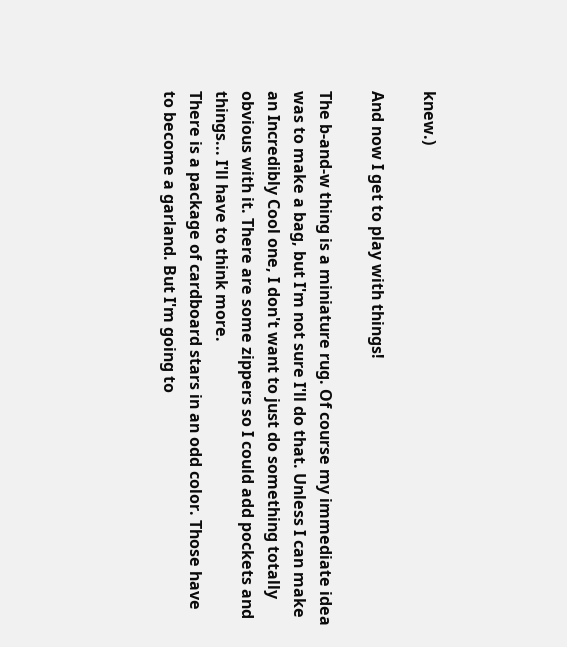knew.)

And now I get to play with things!

The b-and-w thing is a miniature rug. Of course my immediate idea was to make a bag, but I'm not sure I'll do that. Unless I can make an Incredibly Cool one, I don't want to just do something totally obvious with it. There are some zippers so I could add pockets and things... I'll have to think more.
There is a package of cardboard stars in an odd color. Those have to become a garland. But I'm going to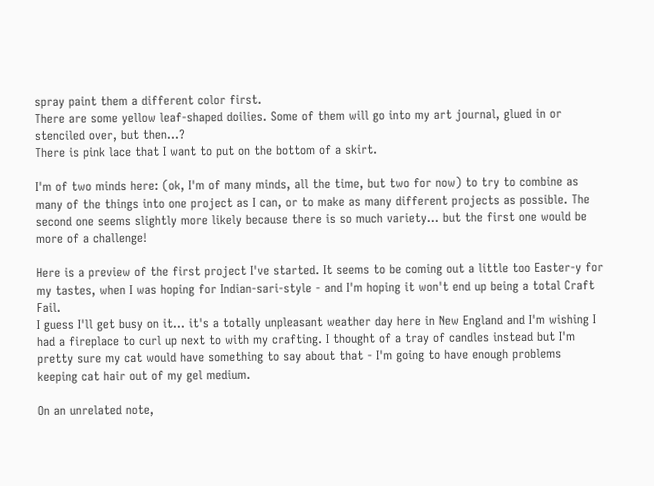spray paint them a different color first.
There are some yellow leaf-shaped doilies. Some of them will go into my art journal, glued in or stenciled over, but then...?
There is pink lace that I want to put on the bottom of a skirt.

I'm of two minds here: (ok, I'm of many minds, all the time, but two for now) to try to combine as many of the things into one project as I can, or to make as many different projects as possible. The second one seems slightly more likely because there is so much variety... but the first one would be more of a challenge!

Here is a preview of the first project I've started. It seems to be coming out a little too Easter-y for my tastes, when I was hoping for Indian-sari-style - and I'm hoping it won't end up being a total Craft Fail.
I guess I'll get busy on it... it's a totally unpleasant weather day here in New England and I'm wishing I had a fireplace to curl up next to with my crafting. I thought of a tray of candles instead but I'm pretty sure my cat would have something to say about that - I'm going to have enough problems keeping cat hair out of my gel medium.

On an unrelated note,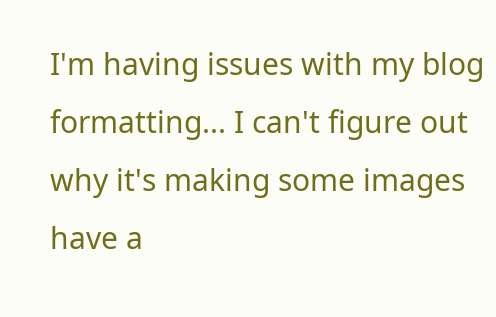I'm having issues with my blog formatting... I can't figure out why it's making some images have a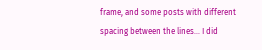frame, and some posts with different spacing between the lines... I did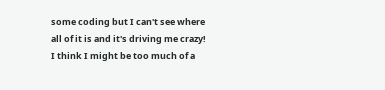some coding but I can't see where all of it is and it's driving me crazy! I think I might be too much of a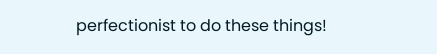perfectionist to do these things!